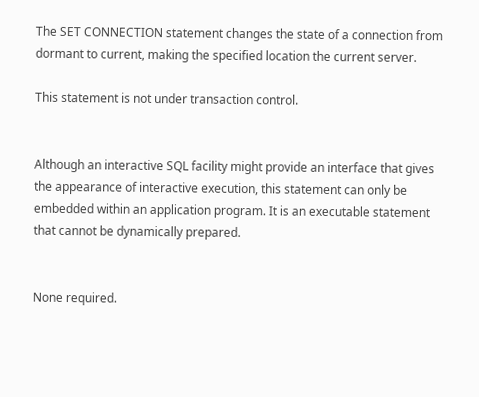The SET CONNECTION statement changes the state of a connection from dormant to current, making the specified location the current server.

This statement is not under transaction control.


Although an interactive SQL facility might provide an interface that gives the appearance of interactive execution, this statement can only be embedded within an application program. It is an executable statement that cannot be dynamically prepared.


None required.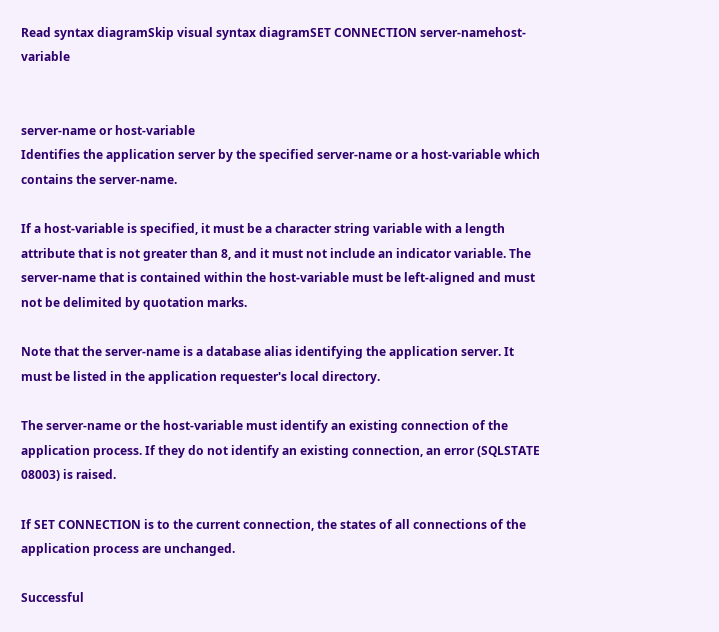Read syntax diagramSkip visual syntax diagramSET CONNECTION server-namehost-variable


server-name or host-variable
Identifies the application server by the specified server-name or a host-variable which contains the server-name.

If a host-variable is specified, it must be a character string variable with a length attribute that is not greater than 8, and it must not include an indicator variable. The server-name that is contained within the host-variable must be left-aligned and must not be delimited by quotation marks.

Note that the server-name is a database alias identifying the application server. It must be listed in the application requester's local directory.

The server-name or the host-variable must identify an existing connection of the application process. If they do not identify an existing connection, an error (SQLSTATE 08003) is raised.

If SET CONNECTION is to the current connection, the states of all connections of the application process are unchanged.

Successful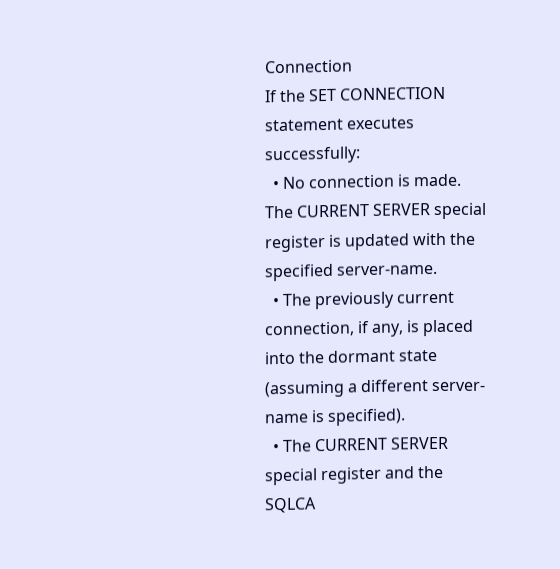Connection
If the SET CONNECTION statement executes successfully:
  • No connection is made. The CURRENT SERVER special register is updated with the specified server-name.
  • The previously current connection, if any, is placed into the dormant state (assuming a different server-name is specified).
  • The CURRENT SERVER special register and the SQLCA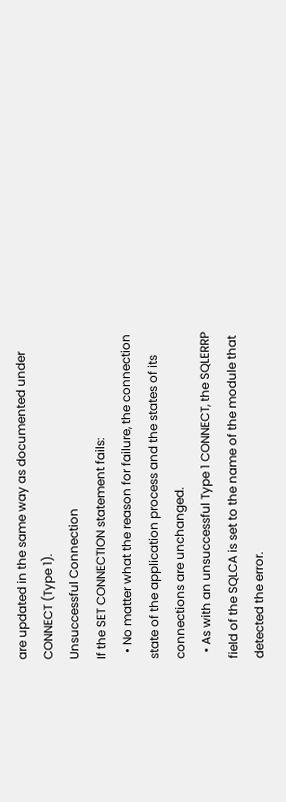are updated in the same way as documented under CONNECT (Type 1).
Unsuccessful Connection
If the SET CONNECTION statement fails:
  • No matter what the reason for failure, the connection state of the application process and the states of its connections are unchanged.
  • As with an unsuccessful Type 1 CONNECT, the SQLERRP field of the SQLCA is set to the name of the module that detected the error.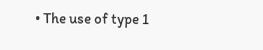• The use of type 1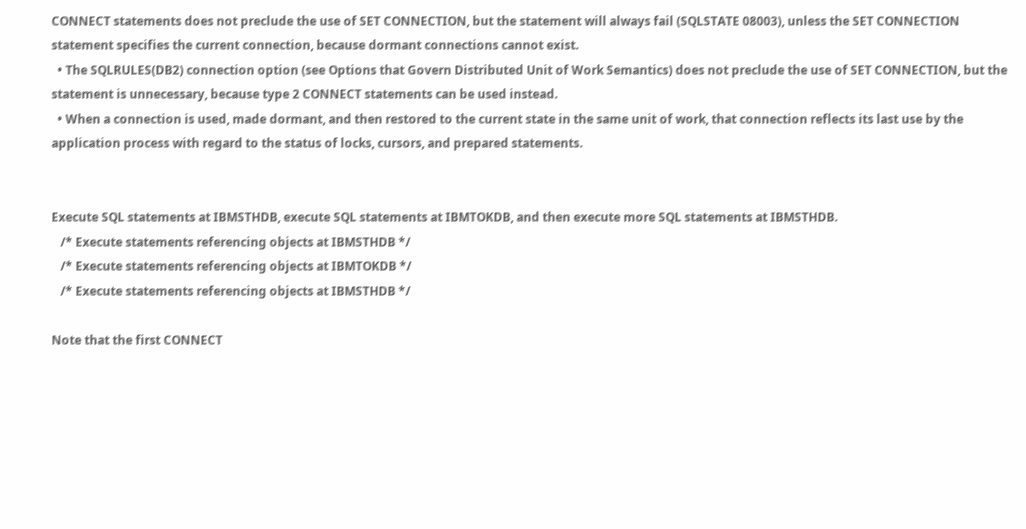CONNECT statements does not preclude the use of SET CONNECTION, but the statement will always fail (SQLSTATE 08003), unless the SET CONNECTION statement specifies the current connection, because dormant connections cannot exist.
  • The SQLRULES(DB2) connection option (see Options that Govern Distributed Unit of Work Semantics) does not preclude the use of SET CONNECTION, but the statement is unnecessary, because type 2 CONNECT statements can be used instead.
  • When a connection is used, made dormant, and then restored to the current state in the same unit of work, that connection reflects its last use by the application process with regard to the status of locks, cursors, and prepared statements.


Execute SQL statements at IBMSTHDB, execute SQL statements at IBMTOKDB, and then execute more SQL statements at IBMSTHDB.
   /* Execute statements referencing objects at IBMSTHDB */
   /* Execute statements referencing objects at IBMTOKDB */
   /* Execute statements referencing objects at IBMSTHDB */

Note that the first CONNECT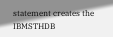statement creates the IBMSTHDB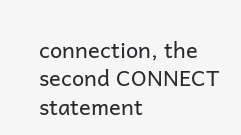connection, the second CONNECT statement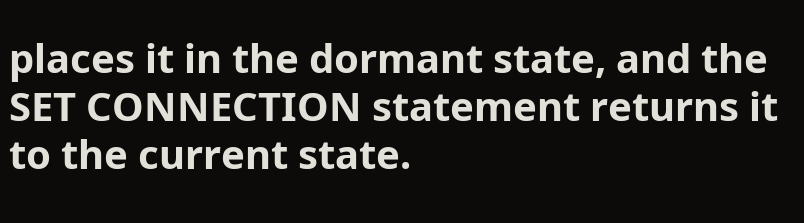places it in the dormant state, and the SET CONNECTION statement returns it to the current state.